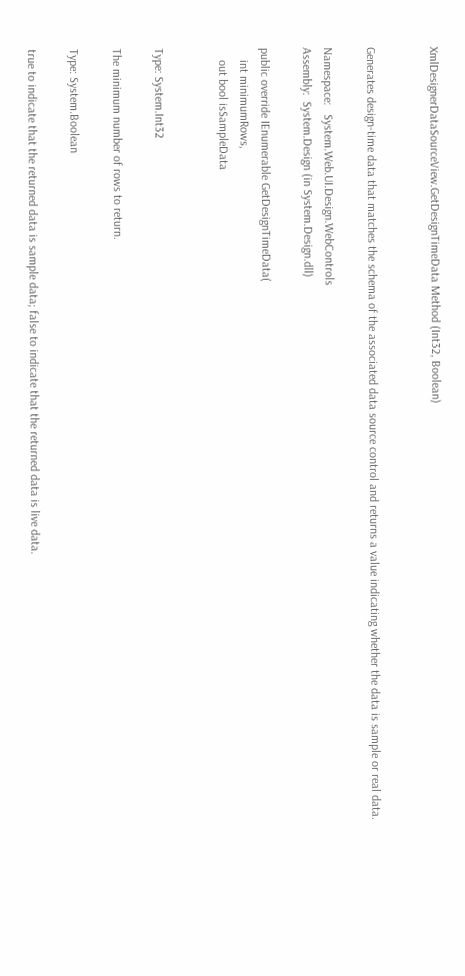XmlDesignerDataSourceView.GetDesignTimeData Method (Int32, Boolean)


Generates design-time data that matches the schema of the associated data source control and returns a value indicating whether the data is sample or real data.

Namespace:   System.Web.UI.Design.WebControls
Assembly:  System.Design (in System.Design.dll)

public override IEnumerable GetDesignTimeData(
    int minimumRows,
    out bool isSampleData


Type: System.Int32

The minimum number of rows to return.

Type: System.Boolean

true to indicate that the returned data is sample data; false to indicate that the returned data is live data.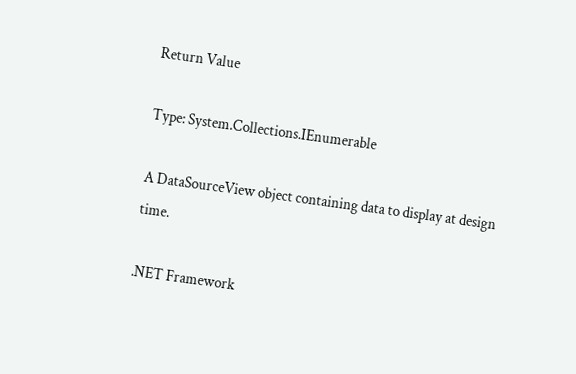Return Value

Type: System.Collections.IEnumerable

A DataSourceView object containing data to display at design time.

.NET Framework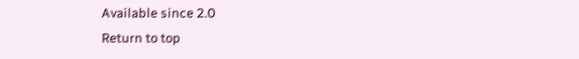Available since 2.0
Return to top